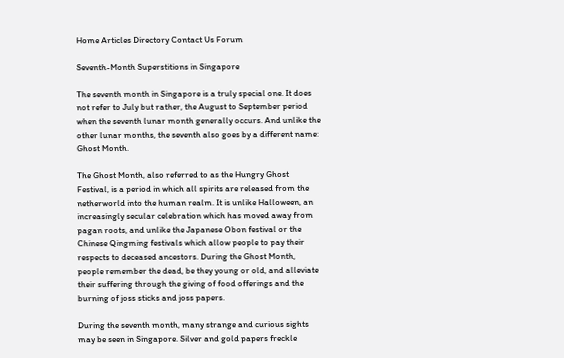Home Articles Directory Contact Us Forum

Seventh-Month Superstitions in Singapore

The seventh month in Singapore is a truly special one. It does not refer to July but rather, the August to September period when the seventh lunar month generally occurs. And unlike the other lunar months, the seventh also goes by a different name: Ghost Month.

The Ghost Month, also referred to as the Hungry Ghost Festival, is a period in which all spirits are released from the netherworld into the human realm. It is unlike Halloween, an increasingly secular celebration which has moved away from pagan roots, and unlike the Japanese Obon festival or the Chinese Qingming festivals which allow people to pay their respects to deceased ancestors. During the Ghost Month, people remember the dead, be they young or old, and alleviate their suffering through the giving of food offerings and the burning of joss sticks and joss papers.

During the seventh month, many strange and curious sights may be seen in Singapore. Silver and gold papers freckle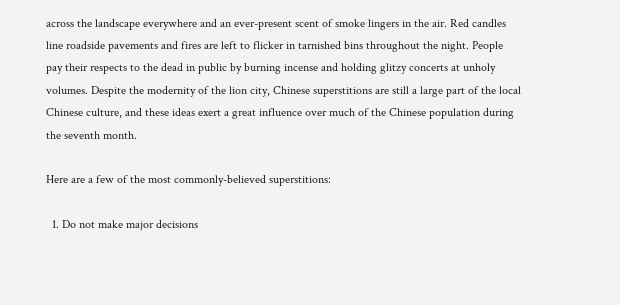across the landscape everywhere and an ever-present scent of smoke lingers in the air. Red candles line roadside pavements and fires are left to flicker in tarnished bins throughout the night. People pay their respects to the dead in public by burning incense and holding glitzy concerts at unholy volumes. Despite the modernity of the lion city, Chinese superstitions are still a large part of the local Chinese culture, and these ideas exert a great influence over much of the Chinese population during the seventh month.

Here are a few of the most commonly-believed superstitions:

  1. Do not make major decisions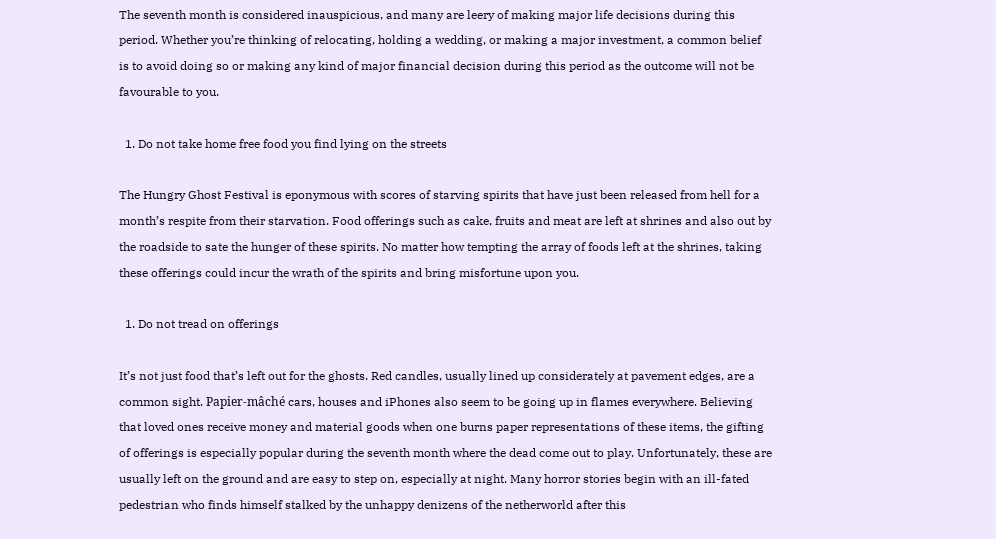The seventh month is considered inauspicious, and many are leery of making major life decisions during this period. Whether you’re thinking of relocating, holding a wedding, or making a major investment, a common belief is to avoid doing so or making any kind of major financial decision during this period as the outcome will not be favourable to you.

  1. Do not take home free food you find lying on the streets

The Hungry Ghost Festival is eponymous with scores of starving spirits that have just been released from hell for a month’s respite from their starvation. Food offerings such as cake, fruits and meat are left at shrines and also out by the roadside to sate the hunger of these spirits. No matter how tempting the array of foods left at the shrines, taking these offerings could incur the wrath of the spirits and bring misfortune upon you.

  1. Do not tread on offerings

It’s not just food that’s left out for the ghosts. Red candles, usually lined up considerately at pavement edges, are a common sight. Papier-mâché cars, houses and iPhones also seem to be going up in flames everywhere. Believing that loved ones receive money and material goods when one burns paper representations of these items, the gifting of offerings is especially popular during the seventh month where the dead come out to play. Unfortunately, these are usually left on the ground and are easy to step on, especially at night. Many horror stories begin with an ill-fated pedestrian who finds himself stalked by the unhappy denizens of the netherworld after this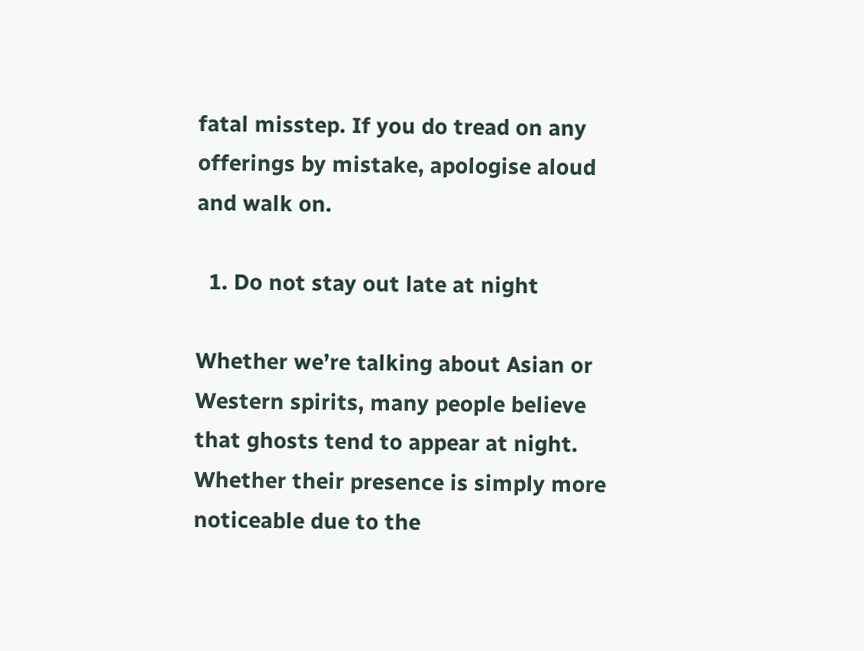fatal misstep. If you do tread on any offerings by mistake, apologise aloud and walk on.

  1. Do not stay out late at night

Whether we’re talking about Asian or Western spirits, many people believe that ghosts tend to appear at night. Whether their presence is simply more noticeable due to the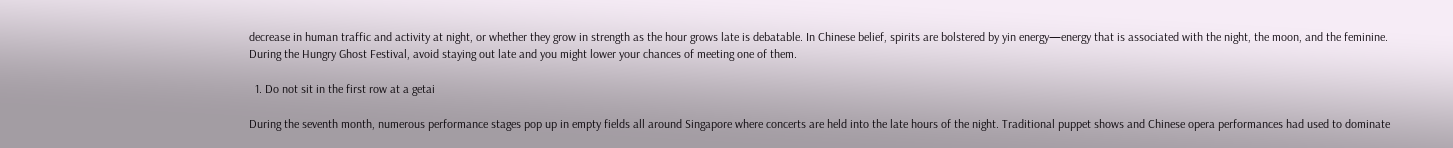decrease in human traffic and activity at night, or whether they grow in strength as the hour grows late is debatable. In Chinese belief, spirits are bolstered by yin energy—energy that is associated with the night, the moon, and the feminine. During the Hungry Ghost Festival, avoid staying out late and you might lower your chances of meeting one of them.

  1. Do not sit in the first row at a getai

During the seventh month, numerous performance stages pop up in empty fields all around Singapore where concerts are held into the late hours of the night. Traditional puppet shows and Chinese opera performances had used to dominate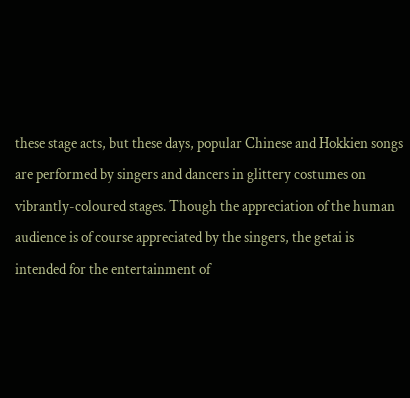these stage acts, but these days, popular Chinese and Hokkien songs are performed by singers and dancers in glittery costumes on vibrantly-coloured stages. Though the appreciation of the human audience is of course appreciated by the singers, the getai is intended for the entertainment of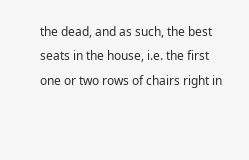the dead, and as such, the best seats in the house, i.e. the first one or two rows of chairs right in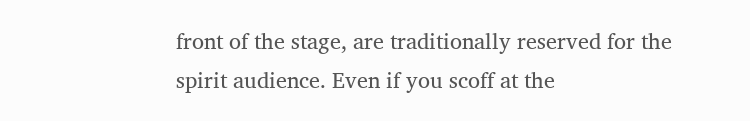front of the stage, are traditionally reserved for the spirit audience. Even if you scoff at the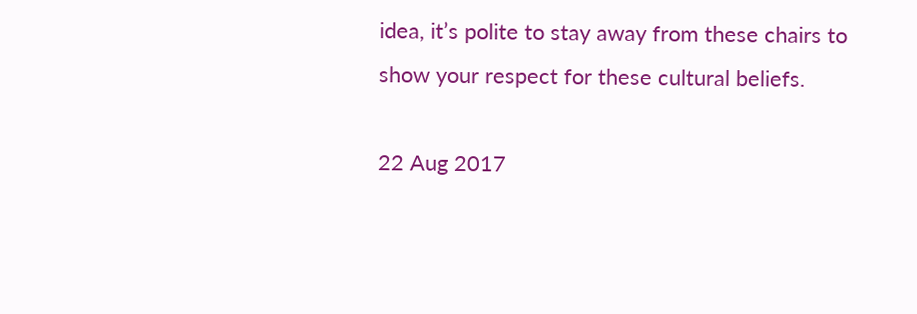idea, it’s polite to stay away from these chairs to show your respect for these cultural beliefs.

22 Aug 2017